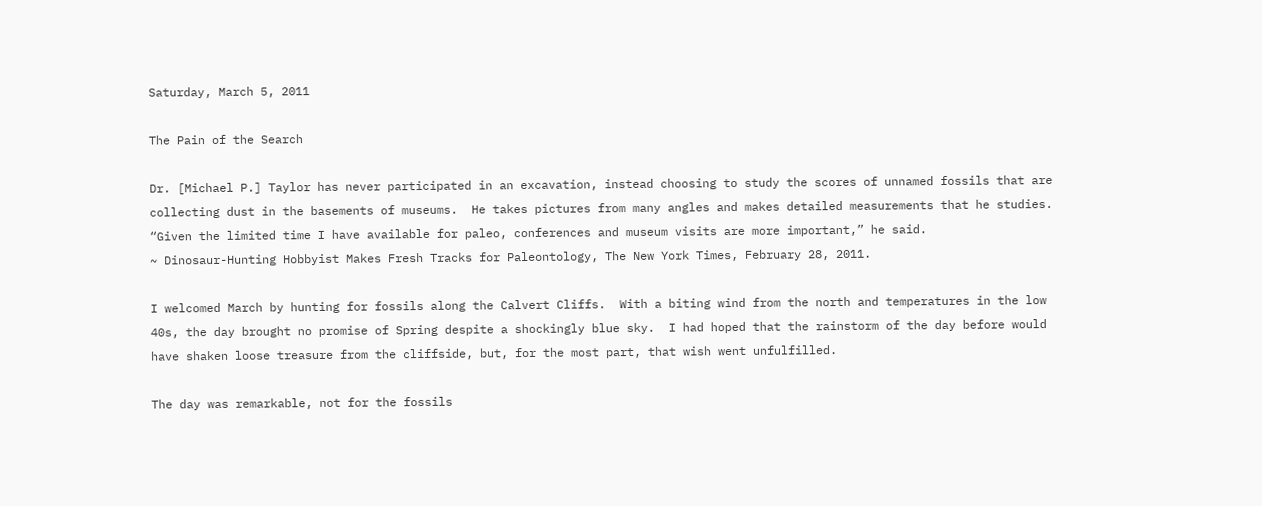Saturday, March 5, 2011

The Pain of the Search

Dr. [Michael P.] Taylor has never participated in an excavation, instead choosing to study the scores of unnamed fossils that are collecting dust in the basements of museums.  He takes pictures from many angles and makes detailed measurements that he studies.
“Given the limited time I have available for paleo, conferences and museum visits are more important,” he said.
~ Dinosaur-Hunting Hobbyist Makes Fresh Tracks for Paleontology, The New York Times, February 28, 2011.

I welcomed March by hunting for fossils along the Calvert Cliffs.  With a biting wind from the north and temperatures in the low 40s, the day brought no promise of Spring despite a shockingly blue sky.  I had hoped that the rainstorm of the day before would have shaken loose treasure from the cliffside, but, for the most part, that wish went unfulfilled.

The day was remarkable, not for the fossils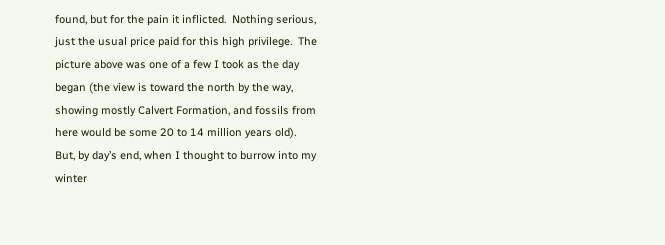found, but for the pain it inflicted.  Nothing serious, just the usual price paid for this high privilege.  The picture above was one of a few I took as the day began (the view is toward the north by the way, showing mostly Calvert Formation, and fossils from here would be some 20 to 14 million years old).  But, by day’s end, when I thought to burrow into my winter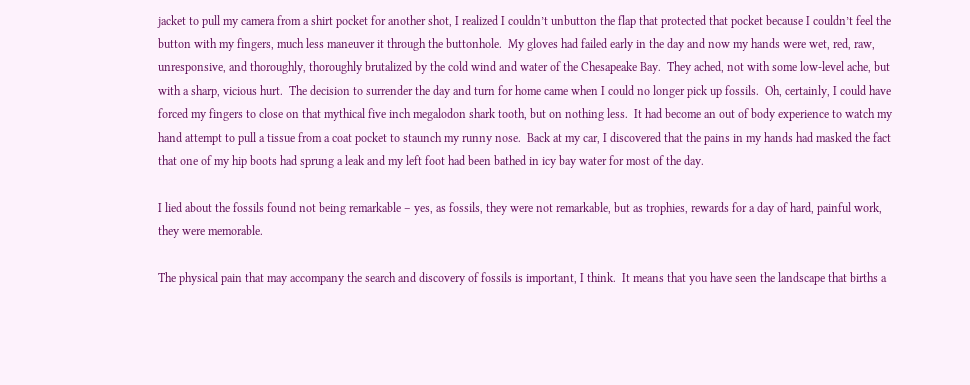jacket to pull my camera from a shirt pocket for another shot, I realized I couldn’t unbutton the flap that protected that pocket because I couldn’t feel the button with my fingers, much less maneuver it through the buttonhole.  My gloves had failed early in the day and now my hands were wet, red, raw, unresponsive, and thoroughly, thoroughly brutalized by the cold wind and water of the Chesapeake Bay.  They ached, not with some low-level ache, but with a sharp, vicious hurt.  The decision to surrender the day and turn for home came when I could no longer pick up fossils.  Oh, certainly, I could have forced my fingers to close on that mythical five inch megalodon shark tooth, but on nothing less.  It had become an out of body experience to watch my hand attempt to pull a tissue from a coat pocket to staunch my runny nose.  Back at my car, I discovered that the pains in my hands had masked the fact that one of my hip boots had sprung a leak and my left foot had been bathed in icy bay water for most of the day.

I lied about the fossils found not being remarkable – yes, as fossils, they were not remarkable, but as trophies, rewards for a day of hard, painful work, they were memorable.

The physical pain that may accompany the search and discovery of fossils is important, I think.  It means that you have seen the landscape that births a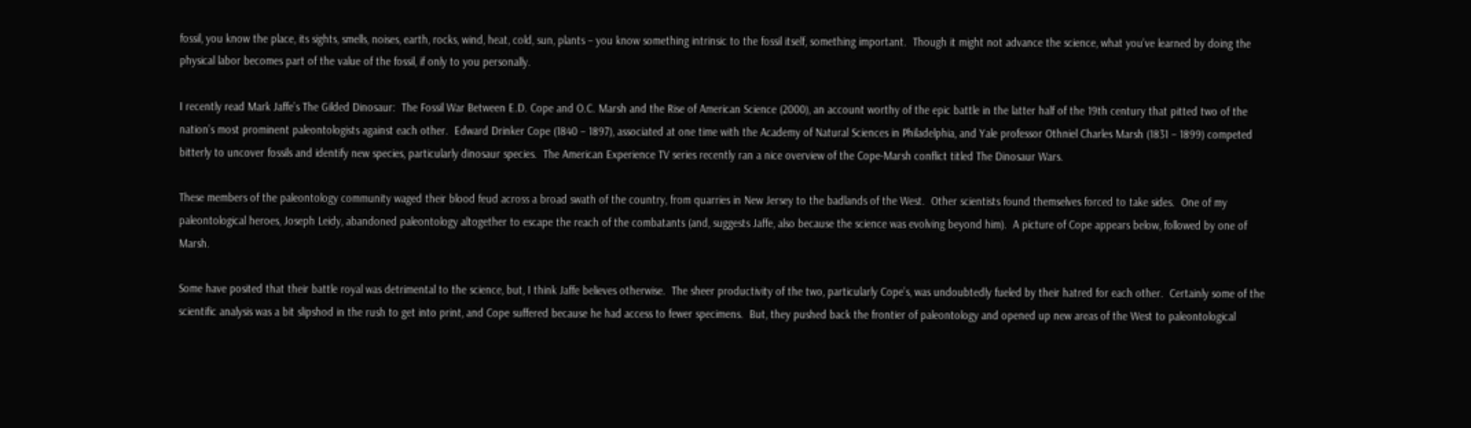fossil, you know the place, its sights, smells, noises, earth, rocks, wind, heat, cold, sun, plants – you know something intrinsic to the fossil itself, something important.  Though it might not advance the science, what you’ve learned by doing the physical labor becomes part of the value of the fossil, if only to you personally.

I recently read Mark Jaffe’s The Gilded Dinosaur:  The Fossil War Between E.D. Cope and O.C. Marsh and the Rise of American Science (2000), an account worthy of the epic battle in the latter half of the 19th century that pitted two of the nation’s most prominent paleontologists against each other.  Edward Drinker Cope (1840 – 1897), associated at one time with the Academy of Natural Sciences in Philadelphia, and Yale professor Othniel Charles Marsh (1831 – 1899) competed bitterly to uncover fossils and identify new species, particularly dinosaur species.  The American Experience TV series recently ran a nice overview of the Cope-Marsh conflict titled The Dinosaur Wars.

These members of the paleontology community waged their blood feud across a broad swath of the country, from quarries in New Jersey to the badlands of the West.  Other scientists found themselves forced to take sides.  One of my paleontological heroes, Joseph Leidy, abandoned paleontology altogether to escape the reach of the combatants (and, suggests Jaffe, also because the science was evolving beyond him).  A picture of Cope appears below, followed by one of Marsh.

Some have posited that their battle royal was detrimental to the science, but, I think Jaffe believes otherwise.  The sheer productivity of the two, particularly Cope’s, was undoubtedly fueled by their hatred for each other.  Certainly some of the scientific analysis was a bit slipshod in the rush to get into print, and Cope suffered because he had access to fewer specimens.  But, they pushed back the frontier of paleontology and opened up new areas of the West to paleontological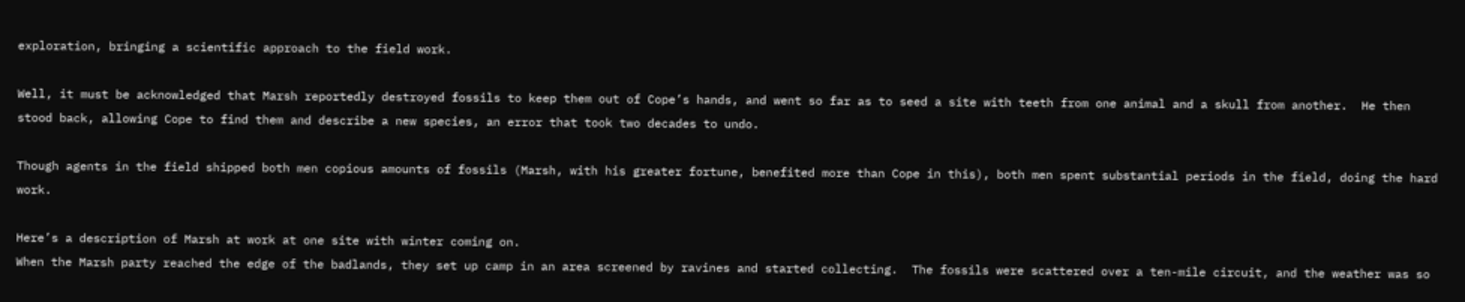exploration, bringing a scientific approach to the field work.

Well, it must be acknowledged that Marsh reportedly destroyed fossils to keep them out of Cope’s hands, and went so far as to seed a site with teeth from one animal and a skull from another.  He then stood back, allowing Cope to find them and describe a new species, an error that took two decades to undo.

Though agents in the field shipped both men copious amounts of fossils (Marsh, with his greater fortune, benefited more than Cope in this), both men spent substantial periods in the field, doing the hard work.

Here’s a description of Marsh at work at one site with winter coming on.
When the Marsh party reached the edge of the badlands, they set up camp in an area screened by ravines and started collecting.  The fossils were scattered over a ten-mile circuit, and the weather was so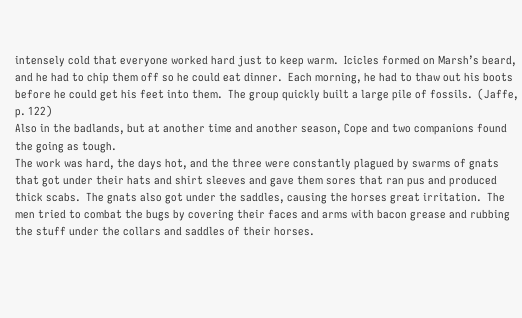intensely cold that everyone worked hard just to keep warm.  Icicles formed on Marsh’s beard, and he had to chip them off so he could eat dinner.  Each morning, he had to thaw out his boots before he could get his feet into them.  The group quickly built a large pile of fossils.  (Jaffe, p. 122)
Also in the badlands, but at another time and another season, Cope and two companions found the going as tough.
The work was hard, the days hot, and the three were constantly plagued by swarms of gnats that got under their hats and shirt sleeves and gave them sores that ran pus and produced thick scabs.  The gnats also got under the saddles, causing the horses great irritation.  The men tried to combat the bugs by covering their faces and arms with bacon grease and rubbing the stuff under the collars and saddles of their horses.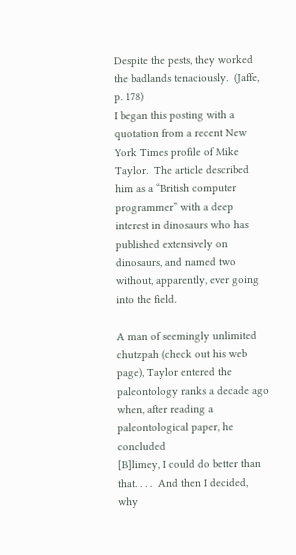Despite the pests, they worked the badlands tenaciously.  (Jaffe, p. 178)
I began this posting with a quotation from a recent New York Times profile of Mike Taylor.  The article described him as a “British computer programmer” with a deep interest in dinosaurs who has published extensively on dinosaurs, and named two without, apparently, ever going into the field.

A man of seemingly unlimited chutzpah (check out his web page), Taylor entered the paleontology ranks a decade ago when, after reading a paleontological paper, he concluded
[B]limey, I could do better than that. . . .  And then I decided, why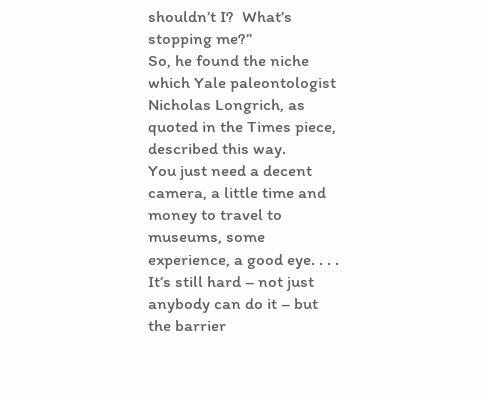shouldn’t I?  What’s stopping me?”
So, he found the niche which Yale paleontologist Nicholas Longrich, as quoted in the Times piece, described this way.
You just need a decent camera, a little time and money to travel to museums, some experience, a good eye. . . . It’s still hard – not just anybody can do it – but the barrier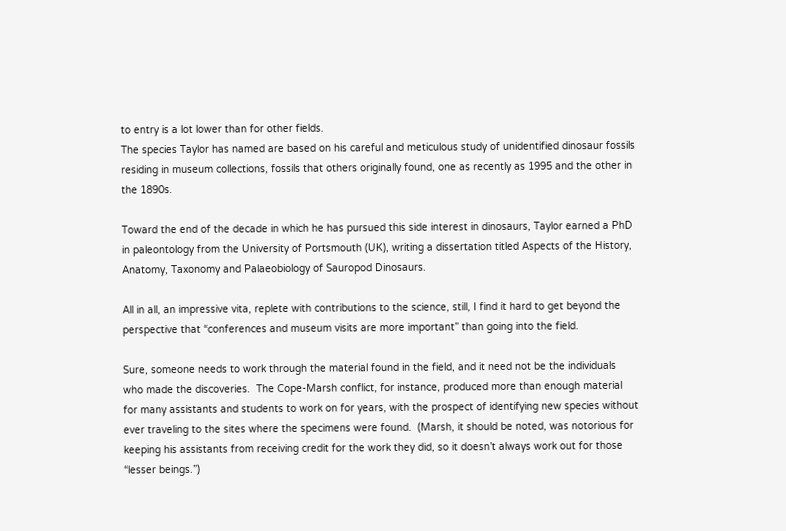to entry is a lot lower than for other fields.
The species Taylor has named are based on his careful and meticulous study of unidentified dinosaur fossils residing in museum collections, fossils that others originally found, one as recently as 1995 and the other in the 1890s.

Toward the end of the decade in which he has pursued this side interest in dinosaurs, Taylor earned a PhD in paleontology from the University of Portsmouth (UK), writing a dissertation titled Aspects of the History, Anatomy, Taxonomy and Palaeobiology of Sauropod Dinosaurs.

All in all, an impressive vita, replete with contributions to the science, still, I find it hard to get beyond the perspective that “conferences and museum visits are more important” than going into the field.

Sure, someone needs to work through the material found in the field, and it need not be the individuals who made the discoveries.  The Cope-Marsh conflict, for instance, produced more than enough material for many assistants and students to work on for years, with the prospect of identifying new species without ever traveling to the sites where the specimens were found.  (Marsh, it should be noted, was notorious for keeping his assistants from receiving credit for the work they did, so it doesn’t always work out for those “lesser beings.”)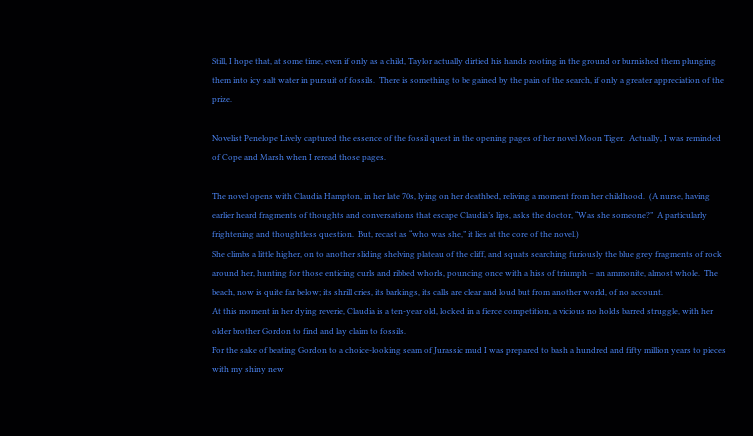Still, I hope that, at some time, even if only as a child, Taylor actually dirtied his hands rooting in the ground or burnished them plunging them into icy salt water in pursuit of fossils.  There is something to be gained by the pain of the search, if only a greater appreciation of the prize.

Novelist Penelope Lively captured the essence of the fossil quest in the opening pages of her novel Moon Tiger.  Actually, I was reminded of Cope and Marsh when I reread those pages.

The novel opens with Claudia Hampton, in her late 70s, lying on her deathbed, reliving a moment from her childhood.  (A nurse, having earlier heard fragments of thoughts and conversations that escape Claudia’s lips, asks the doctor, “Was she someone?”  A particularly frightening and thoughtless question.  But, recast as “who was she,” it lies at the core of the novel.)
She climbs a little higher, on to another sliding shelving plateau of the cliff, and squats searching furiously the blue grey fragments of rock around her, hunting for those enticing curls and ribbed whorls, pouncing once with a hiss of triumph – an ammonite, almost whole.  The beach, now is quite far below; its shrill cries, its barkings, its calls are clear and loud but from another world, of no account.
At this moment in her dying reverie, Claudia is a ten-year old, locked in a fierce competition, a vicious no holds barred struggle, with her older brother Gordon to find and lay claim to fossils.
For the sake of beating Gordon to a choice-looking seam of Jurassic mud I was prepared to bash a hundred and fifty million years to pieces with my shiny new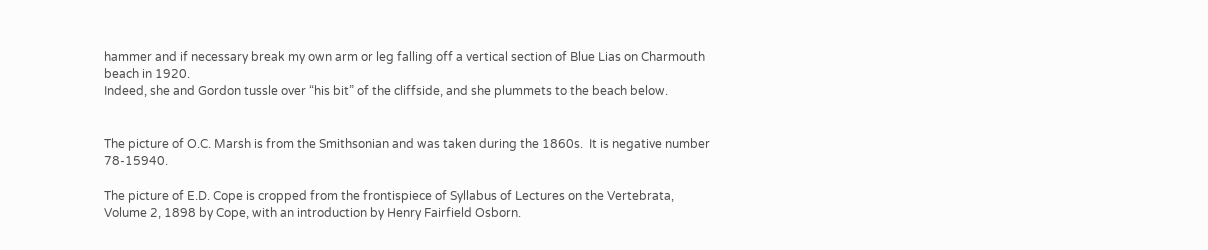hammer and if necessary break my own arm or leg falling off a vertical section of Blue Lias on Charmouth beach in 1920.
Indeed, she and Gordon tussle over “his bit” of the cliffside, and she plummets to the beach below.


The picture of O.C. Marsh is from the Smithsonian and was taken during the 1860s.  It is negative number 78-15940.

The picture of E.D. Cope is cropped from the frontispiece of Syllabus of Lectures on the Vertebrata, Volume 2, 1898 by Cope, with an introduction by Henry Fairfield Osborn.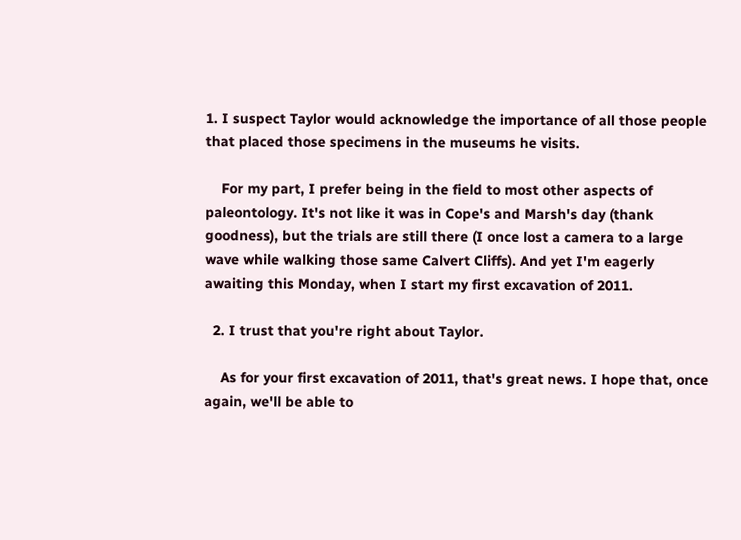1. I suspect Taylor would acknowledge the importance of all those people that placed those specimens in the museums he visits.

    For my part, I prefer being in the field to most other aspects of paleontology. It's not like it was in Cope's and Marsh's day (thank goodness), but the trials are still there (I once lost a camera to a large wave while walking those same Calvert Cliffs). And yet I'm eagerly awaiting this Monday, when I start my first excavation of 2011.

  2. I trust that you're right about Taylor.

    As for your first excavation of 2011, that's great news. I hope that, once again, we'll be able to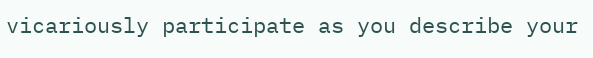vicariously participate as you describe your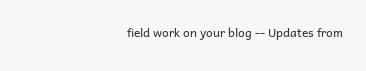field work on your blog -- Updates from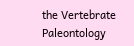the Vertebrate Paleontology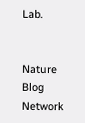Lab.


Nature Blog Network